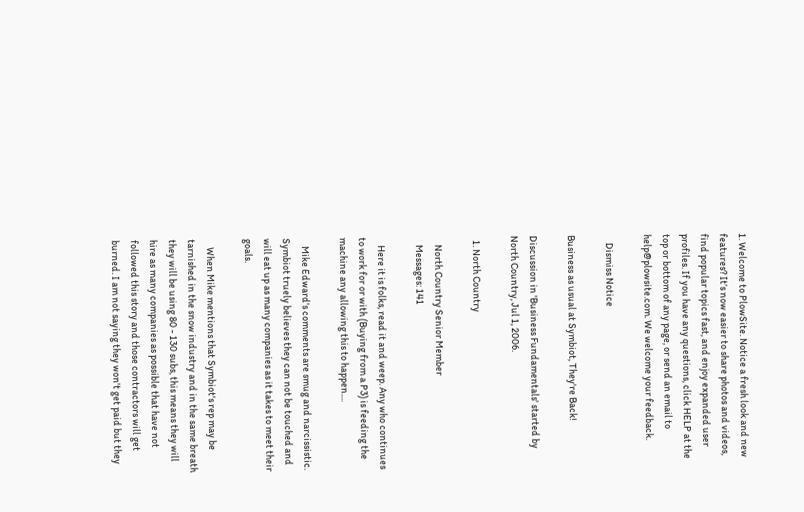1. Welcome to PlowSite. Notice a fresh look and new features? It’s now easier to share photos and videos, find popular topics fast, and enjoy expanded user profiles. If you have any questions, click HELP at the top or bottom of any page, or send an email to help@plowsite.com. We welcome your feedback.

    Dismiss Notice

Business as usual at Symbiot, They're Back!

Discussion in 'Business Fundamentals' started by North Country, Jul 1, 2006.

  1. North Country

    North Country Senior Member
    Messages: 141

    Here it is folks, read it and weep. Any who continues to work for or with (Buying from a P3) is feeding the machine any allowing this to happen....

    Mike Edward's comments are smug and narcissistic. Symbiot truely believes they can not be touched and will eat up as many companies as it takes to meet their goals.

    When Mike mentions that Symbiot's rep may be tarnished in the snow industry and in the same breath they will be using 80 - 130 subs, this means they will hire as many companies as possible that have not followed this story and those contractors will get burned. I am not saying they won't get paid but they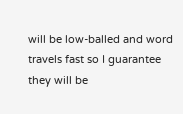will be low-balled and word travels fast so I guarantee they will be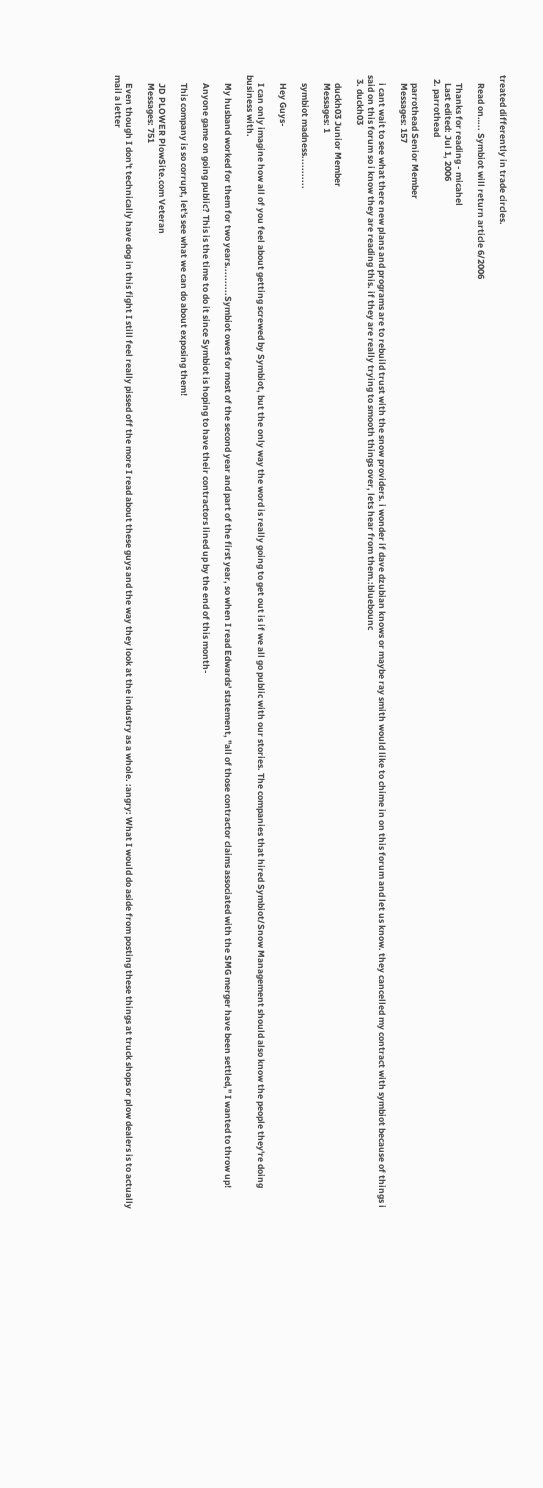treated differently in trade circles.

    Read on….. Symbiot will return article 6/2006

    Thanks for reading - micahel
    Last edited: Jul 1, 2006
  2. parrothead

    parrothead Senior Member
    Messages: 157

    i cant wait to see what there new plans and programs are to rebuild trust with the snow providers. i wonder if dave dzubian knows or maybe ray smith would like to chime in on this forum and let us know. they cancelled my contract with symbiot because of things i said on this forum so i know they are reading this. if they are really trying to smooth things over, lets hear from them.:bluebounc
  3. duckh03

    duckh03 Junior Member
    Messages: 1

    symbiot madness...........

    Hey Guys-

    I can only imagine how all of you feel about getting screwed by Symbiot, but the only way the word is really going to get out is if we all go public with our stories. The companies that hired Symbiot/Snow Management should also know the people they're doing business with.

    My husband worked for them for two years..........Symbiot owes for most of the second year and part of the first year, so when I read Edwards' statement, "all of those contractor claims associated with the SMG merger have been settled," I wanted to throw up!

    Anyone game on going public? This is the time to do it since Symbiot is hoping to have their contractors lined up by the end of this month-

    This company is so corrupt, let's see what we can do about exposing them!

    JD PLOWER PlowSite.com Veteran
    Messages: 751

    Even though I don't technically have dog in this fight I still feel really pissed off the more I read about these guys and the way they look at the industry as a whole. :angry: What I would do aside from posting these things at truck shops or plow dealers is to actually mail a letter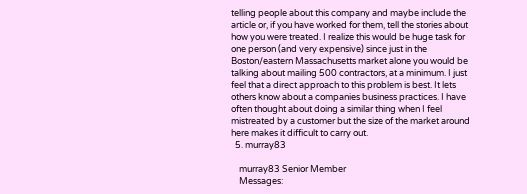telling people about this company and maybe include the article or, if you have worked for them, tell the stories about how you were treated. I realize this would be huge task for one person (and very expensive) since just in the Boston/eastern Massachusetts market alone you would be talking about mailing 500 contractors, at a minimum. I just feel that a direct approach to this problem is best. It lets others know about a companies business practices. I have often thought about doing a similar thing when I feel mistreated by a customer but the size of the market around here makes it difficult to carry out.
  5. murray83

    murray83 Senior Member
    Messages: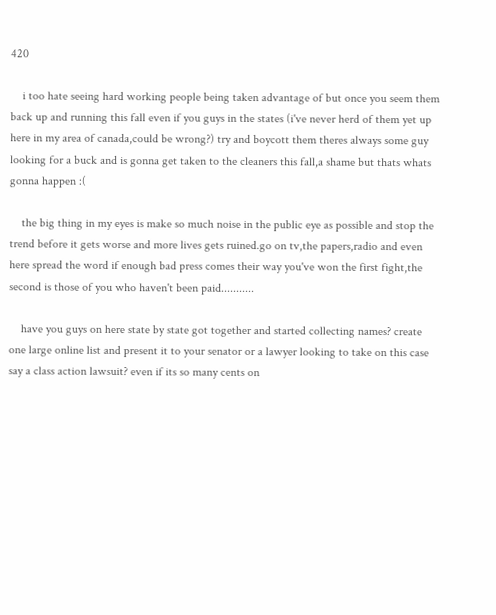420

    i too hate seeing hard working people being taken advantage of but once you seem them back up and running this fall even if you guys in the states (i've never herd of them yet up here in my area of canada,could be wrong?) try and boycott them theres always some guy looking for a buck and is gonna get taken to the cleaners this fall,a shame but thats whats gonna happen :(

    the big thing in my eyes is make so much noise in the public eye as possible and stop the trend before it gets worse and more lives gets ruined.go on tv,the papers,radio and even here spread the word if enough bad press comes their way you've won the first fight,the second is those of you who haven't been paid...........

    have you guys on here state by state got together and started collecting names? create one large online list and present it to your senator or a lawyer looking to take on this case say a class action lawsuit? even if its so many cents on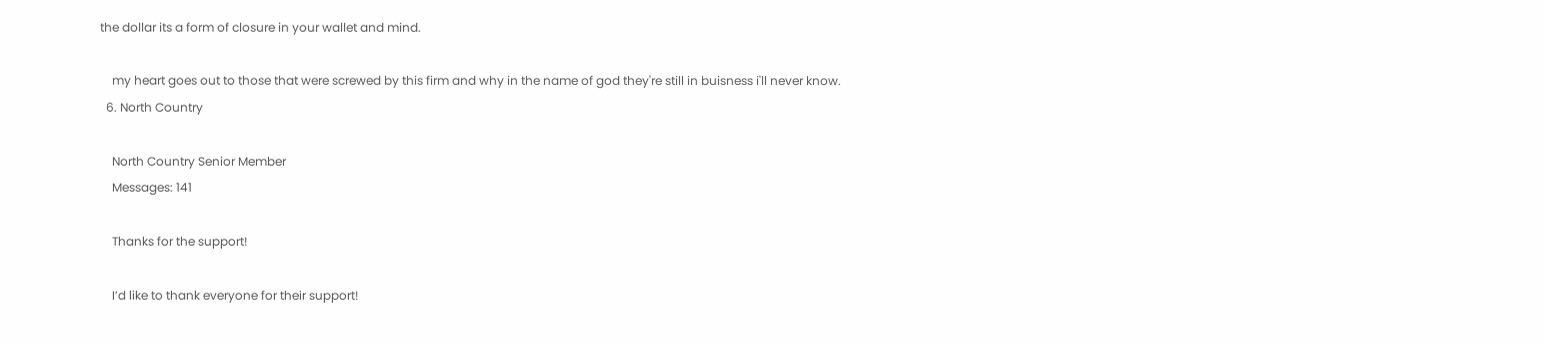the dollar its a form of closure in your wallet and mind.

    my heart goes out to those that were screwed by this firm and why in the name of god they're still in buisness i'll never know.
  6. North Country

    North Country Senior Member
    Messages: 141

    Thanks for the support!

    I’d like to thank everyone for their support!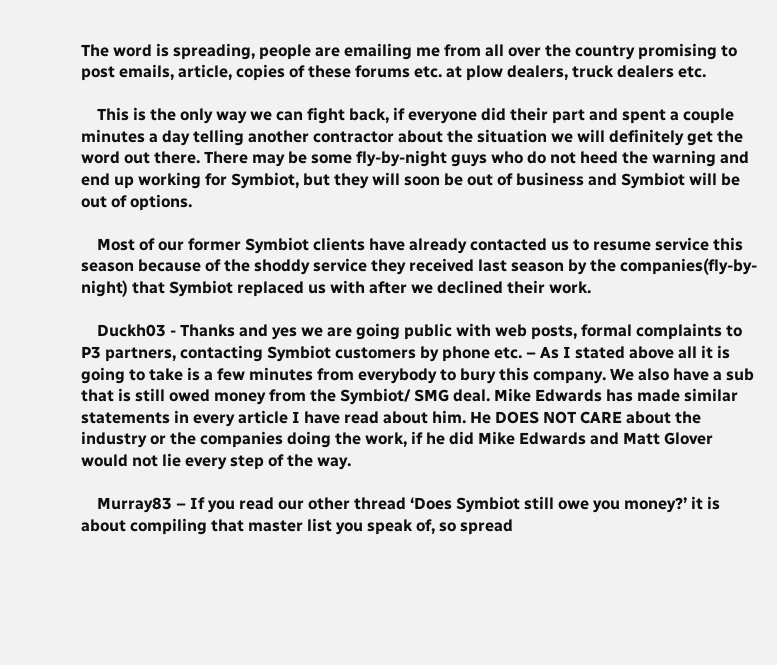The word is spreading, people are emailing me from all over the country promising to post emails, article, copies of these forums etc. at plow dealers, truck dealers etc.

    This is the only way we can fight back, if everyone did their part and spent a couple minutes a day telling another contractor about the situation we will definitely get the word out there. There may be some fly-by-night guys who do not heed the warning and end up working for Symbiot, but they will soon be out of business and Symbiot will be out of options.

    Most of our former Symbiot clients have already contacted us to resume service this season because of the shoddy service they received last season by the companies(fly-by-night) that Symbiot replaced us with after we declined their work.

    Duckh03 - Thanks and yes we are going public with web posts, formal complaints to P3 partners, contacting Symbiot customers by phone etc. – As I stated above all it is going to take is a few minutes from everybody to bury this company. We also have a sub that is still owed money from the Symbiot/ SMG deal. Mike Edwards has made similar statements in every article I have read about him. He DOES NOT CARE about the industry or the companies doing the work, if he did Mike Edwards and Matt Glover would not lie every step of the way.

    Murray83 – If you read our other thread ‘Does Symbiot still owe you money?’ it is about compiling that master list you speak of, so spread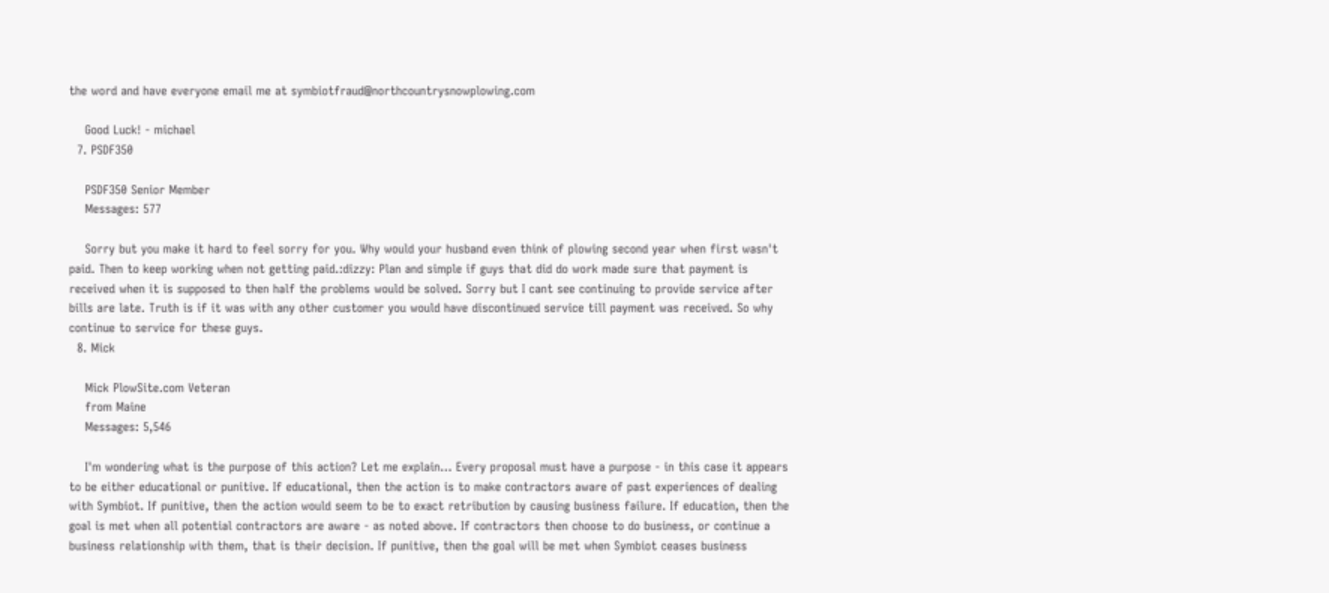the word and have everyone email me at symbiotfraud@northcountrysnowplowing.com

    Good Luck! - michael
  7. PSDF350

    PSDF350 Senior Member
    Messages: 577

    Sorry but you make it hard to feel sorry for you. Why would your husband even think of plowing second year when first wasn't paid. Then to keep working when not getting paid.:dizzy: Plan and simple if guys that did do work made sure that payment is received when it is supposed to then half the problems would be solved. Sorry but I cant see continuing to provide service after bills are late. Truth is if it was with any other customer you would have discontinued service till payment was received. So why continue to service for these guys.
  8. Mick

    Mick PlowSite.com Veteran
    from Maine
    Messages: 5,546

    I'm wondering what is the purpose of this action? Let me explain... Every proposal must have a purpose - in this case it appears to be either educational or punitive. If educational, then the action is to make contractors aware of past experiences of dealing with Symbiot. If punitive, then the action would seem to be to exact retribution by causing business failure. If education, then the goal is met when all potential contractors are aware - as noted above. If contractors then choose to do business, or continue a business relationship with them, that is their decision. If punitive, then the goal will be met when Symbiot ceases business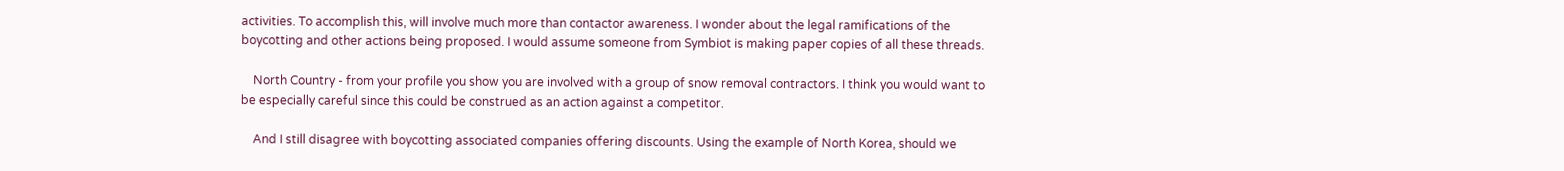activities. To accomplish this, will involve much more than contactor awareness. I wonder about the legal ramifications of the boycotting and other actions being proposed. I would assume someone from Symbiot is making paper copies of all these threads.

    North Country - from your profile you show you are involved with a group of snow removal contractors. I think you would want to be especially careful since this could be construed as an action against a competitor.

    And I still disagree with boycotting associated companies offering discounts. Using the example of North Korea, should we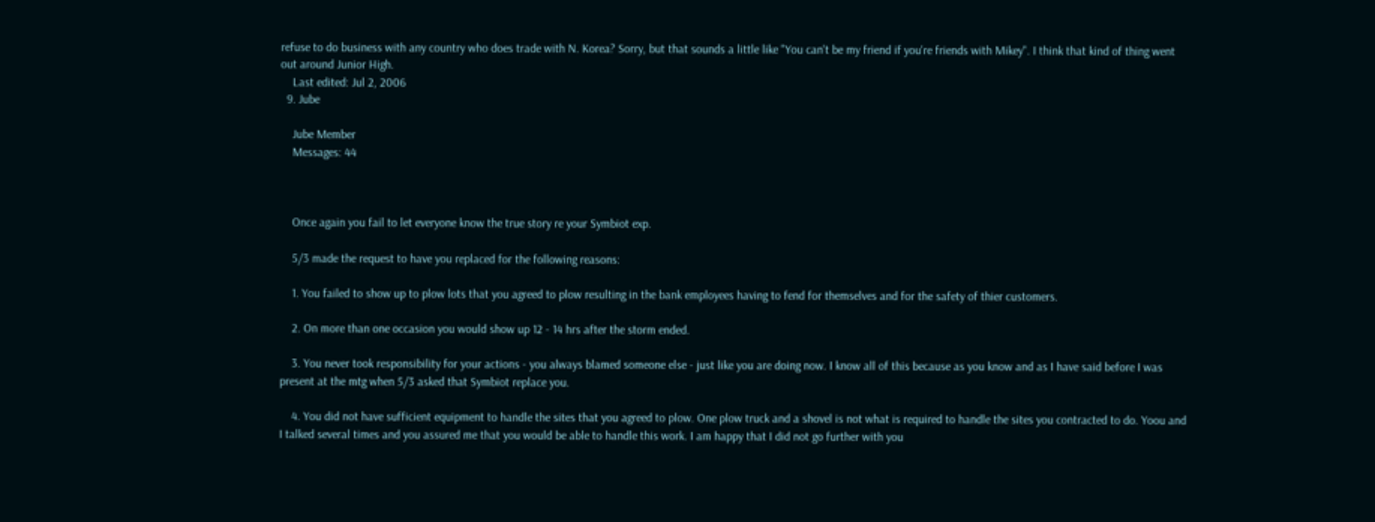refuse to do business with any country who does trade with N. Korea? Sorry, but that sounds a little like "You can't be my friend if you're friends with Mikey". I think that kind of thing went out around Junior High.
    Last edited: Jul 2, 2006
  9. Jube

    Jube Member
    Messages: 44



    Once again you fail to let everyone know the true story re your Symbiot exp.

    5/3 made the request to have you replaced for the following reasons:

    1. You failed to show up to plow lots that you agreed to plow resulting in the bank employees having to fend for themselves and for the safety of thier customers.

    2. On more than one occasion you would show up 12 - 14 hrs after the storm ended.

    3. You never took responsibility for your actions - you always blamed someone else - just like you are doing now. I know all of this because as you know and as I have said before I was present at the mtg when 5/3 asked that Symbiot replace you.

    4. You did not have sufficient equipment to handle the sites that you agreed to plow. One plow truck and a shovel is not what is required to handle the sites you contracted to do. Yoou and I talked several times and you assured me that you would be able to handle this work. I am happy that I did not go further with you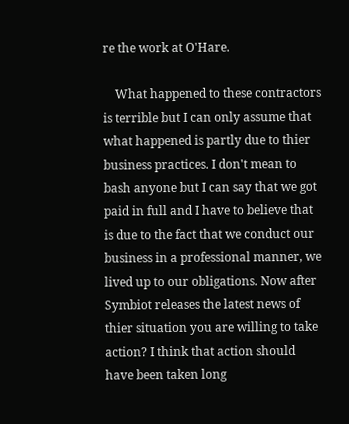re the work at O'Hare.

    What happened to these contractors is terrible but I can only assume that what happened is partly due to thier business practices. I don't mean to bash anyone but I can say that we got paid in full and I have to believe that is due to the fact that we conduct our business in a professional manner, we lived up to our obligations. Now after Symbiot releases the latest news of thier situation you are willing to take action? I think that action should have been taken long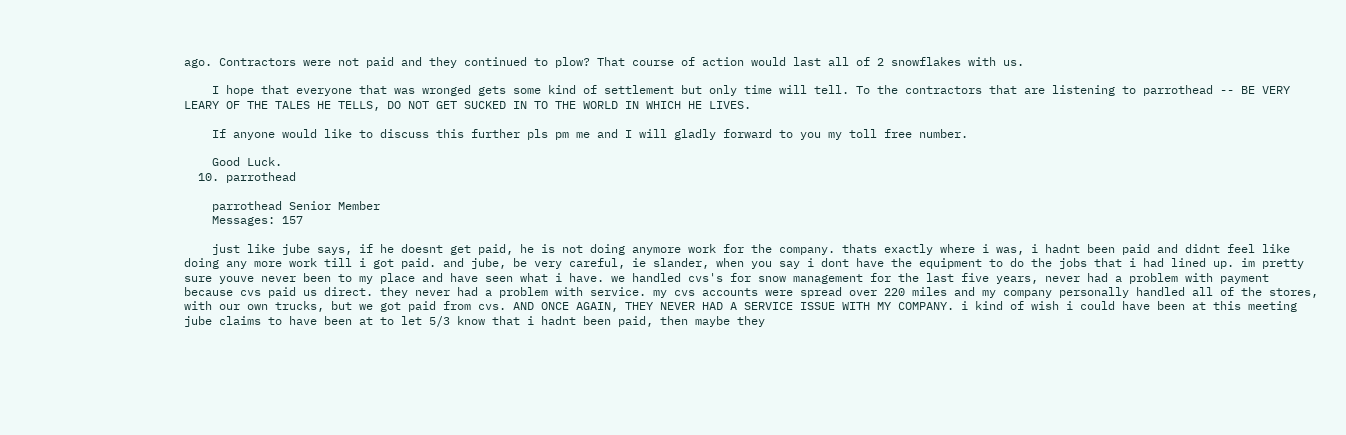ago. Contractors were not paid and they continued to plow? That course of action would last all of 2 snowflakes with us.

    I hope that everyone that was wronged gets some kind of settlement but only time will tell. To the contractors that are listening to parrothead -- BE VERY LEARY OF THE TALES HE TELLS, DO NOT GET SUCKED IN TO THE WORLD IN WHICH HE LIVES.

    If anyone would like to discuss this further pls pm me and I will gladly forward to you my toll free number.

    Good Luck.
  10. parrothead

    parrothead Senior Member
    Messages: 157

    just like jube says, if he doesnt get paid, he is not doing anymore work for the company. thats exactly where i was, i hadnt been paid and didnt feel like doing any more work till i got paid. and jube, be very careful, ie slander, when you say i dont have the equipment to do the jobs that i had lined up. im pretty sure youve never been to my place and have seen what i have. we handled cvs's for snow management for the last five years, never had a problem with payment because cvs paid us direct. they never had a problem with service. my cvs accounts were spread over 220 miles and my company personally handled all of the stores, with our own trucks, but we got paid from cvs. AND ONCE AGAIN, THEY NEVER HAD A SERVICE ISSUE WITH MY COMPANY. i kind of wish i could have been at this meeting jube claims to have been at to let 5/3 know that i hadnt been paid, then maybe they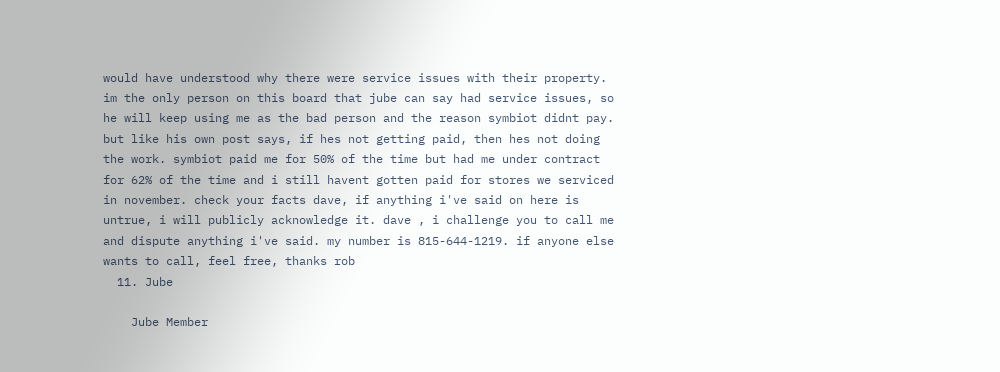would have understood why there were service issues with their property. im the only person on this board that jube can say had service issues, so he will keep using me as the bad person and the reason symbiot didnt pay. but like his own post says, if hes not getting paid, then hes not doing the work. symbiot paid me for 50% of the time but had me under contract for 62% of the time and i still havent gotten paid for stores we serviced in november. check your facts dave, if anything i've said on here is untrue, i will publicly acknowledge it. dave , i challenge you to call me and dispute anything i've said. my number is 815-644-1219. if anyone else wants to call, feel free, thanks rob
  11. Jube

    Jube Member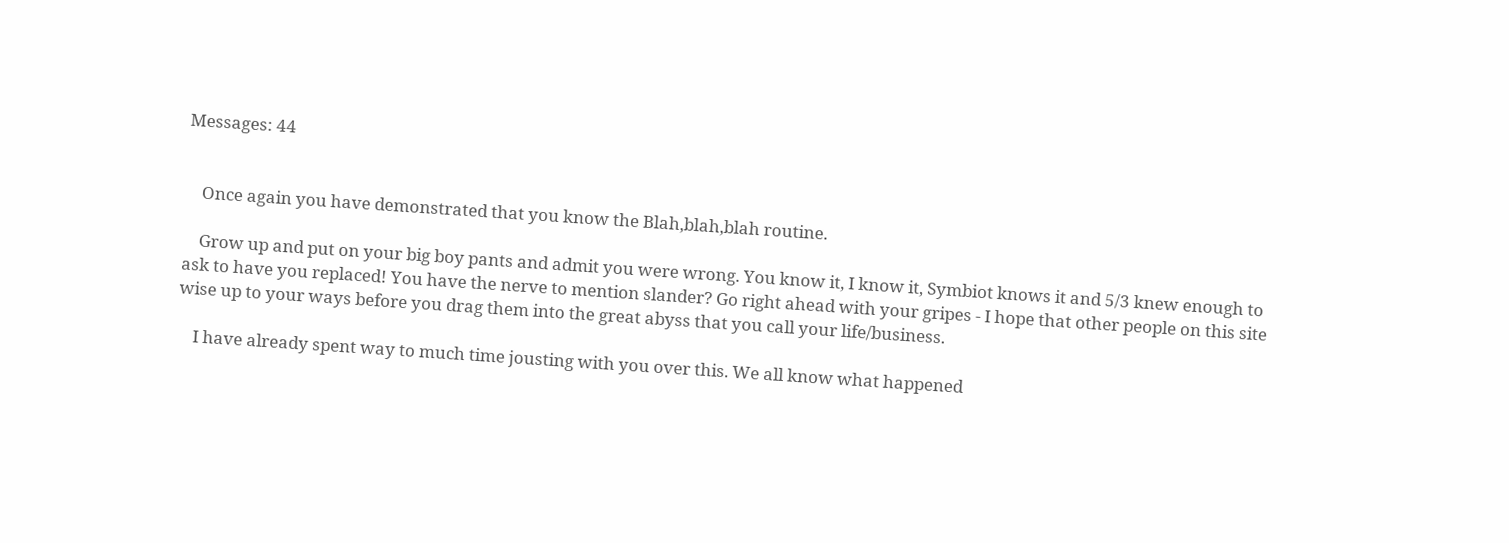Messages: 44


    Once again you have demonstrated that you know the Blah,blah,blah routine.

    Grow up and put on your big boy pants and admit you were wrong. You know it, I know it, Symbiot knows it and 5/3 knew enough to ask to have you replaced! You have the nerve to mention slander? Go right ahead with your gripes - I hope that other people on this site wise up to your ways before you drag them into the great abyss that you call your life/business.

    I have already spent way to much time jousting with you over this. We all know what happened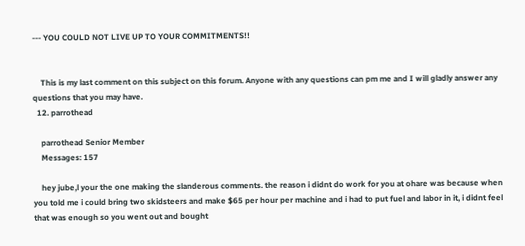--- YOU COULD NOT LIVE UP TO YOUR COMMITMENTS!!


    This is my last comment on this subject on this forum. Anyone with any questions can pm me and I will gladly answer any questions that you may have.
  12. parrothead

    parrothead Senior Member
    Messages: 157

    hey jube,l your the one making the slanderous comments. the reason i didnt do work for you at ohare was because when you told me i could bring two skidsteers and make $65 per hour per machine and i had to put fuel and labor in it, i didnt feel that was enough so you went out and bought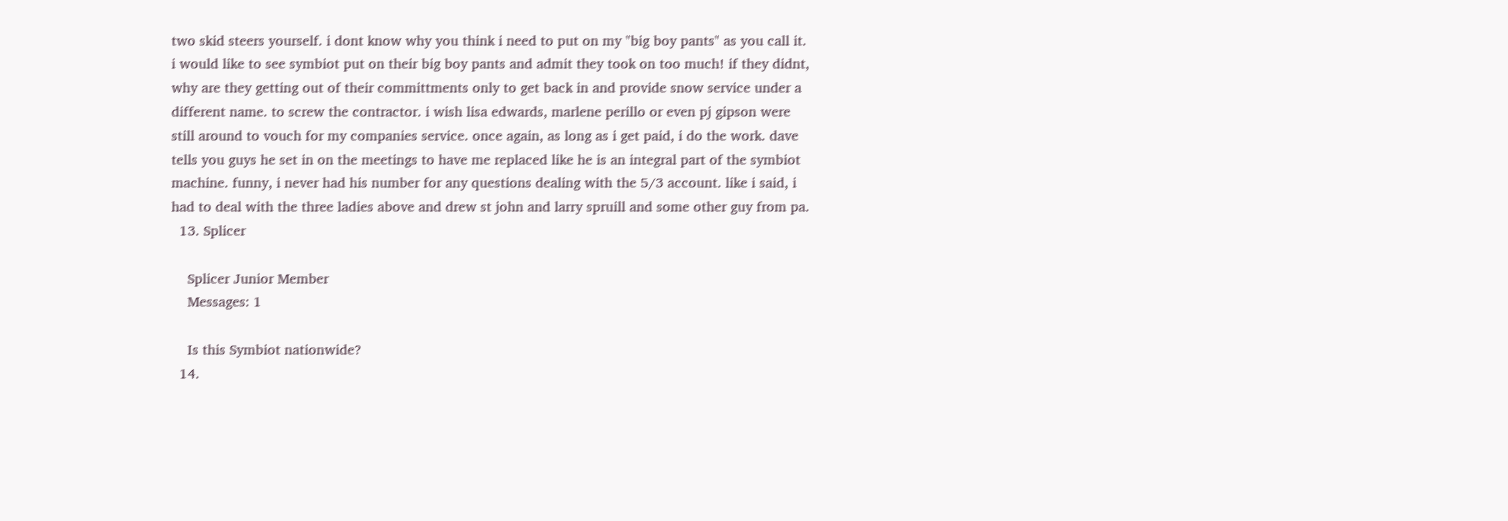two skid steers yourself. i dont know why you think i need to put on my "big boy pants" as you call it. i would like to see symbiot put on their big boy pants and admit they took on too much! if they didnt, why are they getting out of their committments only to get back in and provide snow service under a different name. to screw the contractor. i wish lisa edwards, marlene perillo or even pj gipson were still around to vouch for my companies service. once again, as long as i get paid, i do the work. dave tells you guys he set in on the meetings to have me replaced like he is an integral part of the symbiot machine. funny, i never had his number for any questions dealing with the 5/3 account. like i said, i had to deal with the three ladies above and drew st john and larry spruill and some other guy from pa.
  13. Splicer

    Splicer Junior Member
    Messages: 1

    Is this Symbiot nationwide?
  14.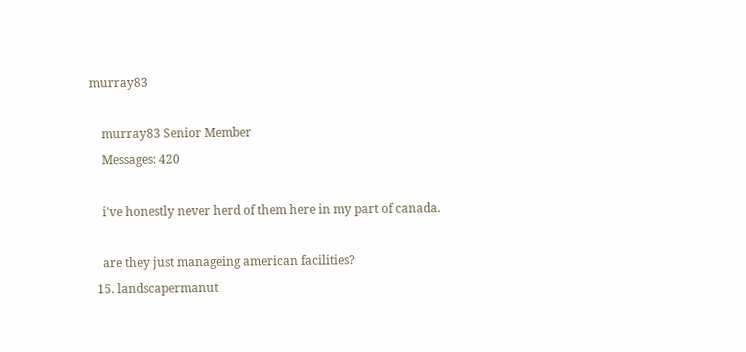murray83

    murray83 Senior Member
    Messages: 420

    i've honestly never herd of them here in my part of canada.

    are they just manageing american facilities?
  15. landscapermanut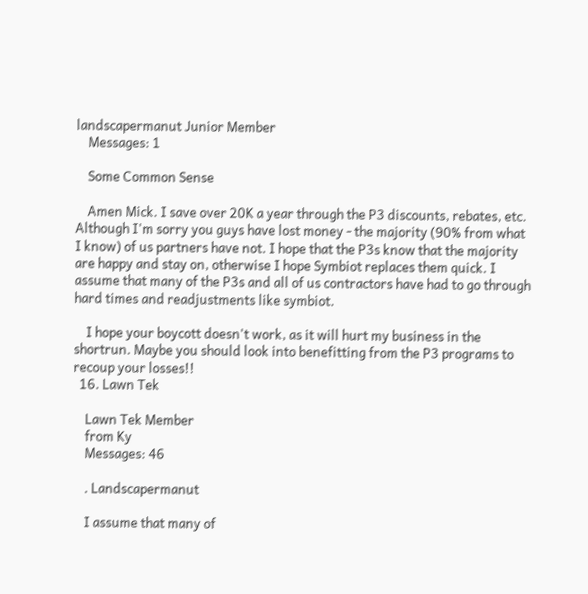landscapermanut Junior Member
    Messages: 1

    Some Common Sense

    Amen Mick. I save over 20K a year through the P3 discounts, rebates, etc. Although I'm sorry you guys have lost money - the majority (90% from what I know) of us partners have not. I hope that the P3s know that the majority are happy and stay on, otherwise I hope Symbiot replaces them quick. I assume that many of the P3s and all of us contractors have had to go through hard times and readjustments like symbiot.

    I hope your boycott doesn't work, as it will hurt my business in the shortrun. Maybe you should look into benefitting from the P3 programs to recoup your losses!!
  16. Lawn Tek

    Lawn Tek Member
    from Ky
    Messages: 46

    . Landscapermanut

    I assume that many of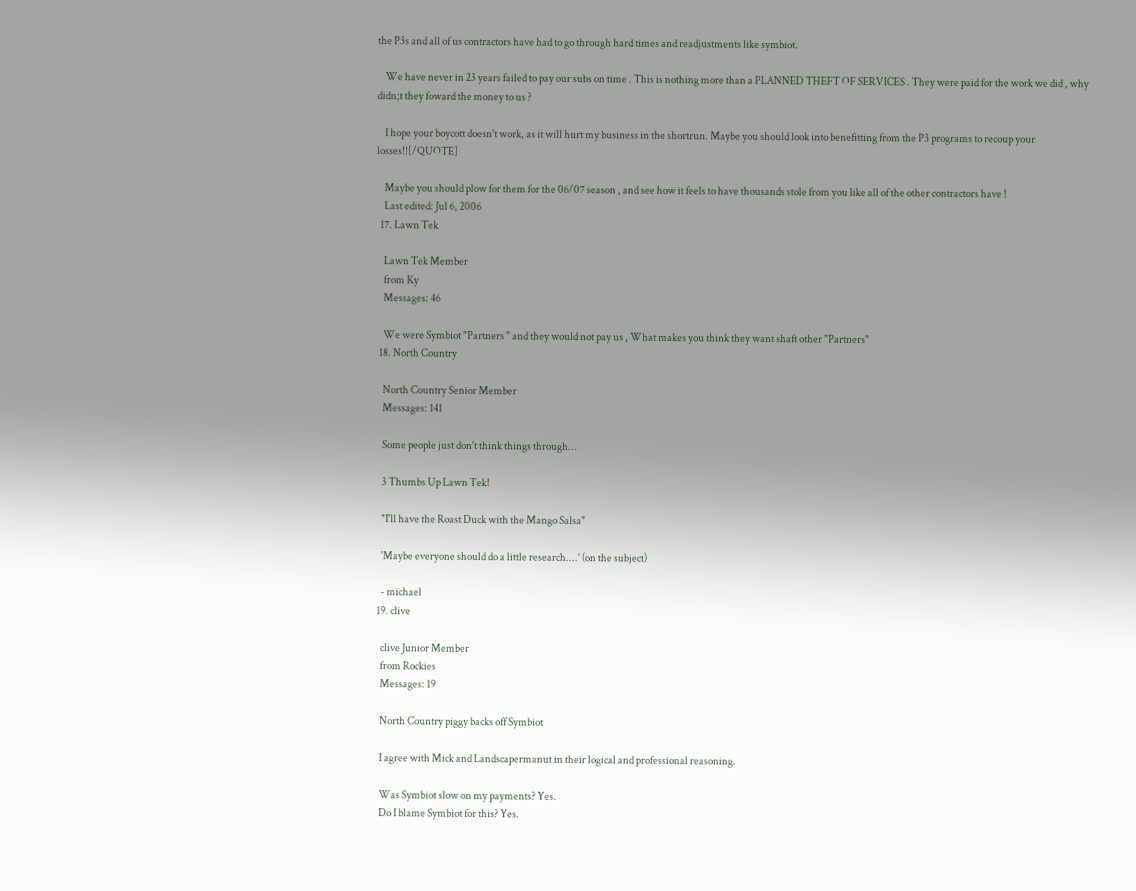the P3s and all of us contractors have had to go through hard times and readjustments like symbiot.

    We have never in 23 years failed to pay our subs on time . This is nothing more than a PLANNED THEFT OF SERVICES . They were paid for the work we did , why didn;t they foward the money to us ?

    I hope your boycott doesn't work, as it will hurt my business in the shortrun. Maybe you should look into benefitting from the P3 programs to recoup your losses!![/QUOTE]

    Maybe you should plow for them for the 06/07 season , and see how it feels to have thousands stole from you like all of the other contractors have !
    Last edited: Jul 6, 2006
  17. Lawn Tek

    Lawn Tek Member
    from Ky
    Messages: 46

    We were Symbiot "Partners " and they would not pay us , What makes you think they want shaft other "Partners"
  18. North Country

    North Country Senior Member
    Messages: 141

    Some people just don't think things through...

    3 Thumbs Up Lawn Tek!

    "I'll have the Roast Duck with the Mango Salsa"

    'Maybe everyone should do a little research....' (on the subject)

    - michael
  19. clive

    clive Junior Member
    from Rockies
    Messages: 19

    North Country piggy backs off Symbiot

    I agree with Mick and Landscapermanut in their logical and professional reasoning.

    Was Symbiot slow on my payments? Yes.
    Do I blame Symbiot for this? Yes.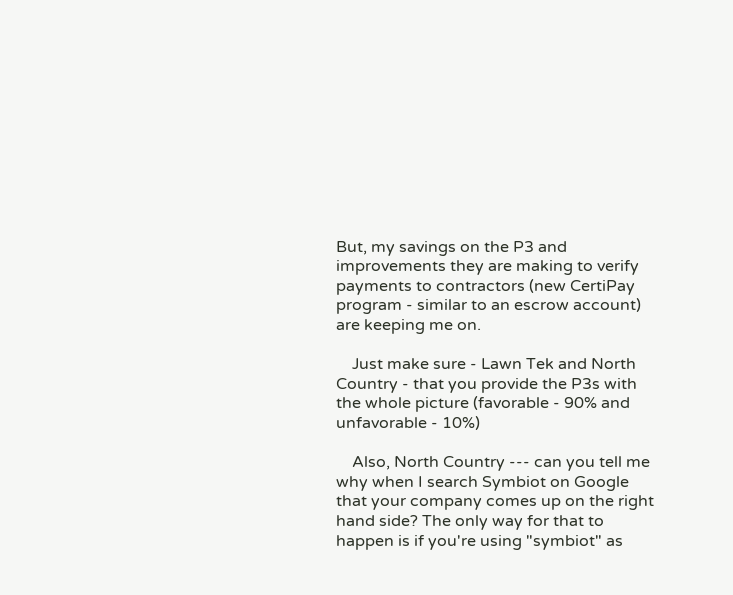But, my savings on the P3 and improvements they are making to verify payments to contractors (new CertiPay program - similar to an escrow account) are keeping me on.

    Just make sure - Lawn Tek and North Country - that you provide the P3s with the whole picture (favorable - 90% and unfavorable - 10%)

    Also, North Country --- can you tell me why when I search Symbiot on Google that your company comes up on the right hand side? The only way for that to happen is if you're using "symbiot" as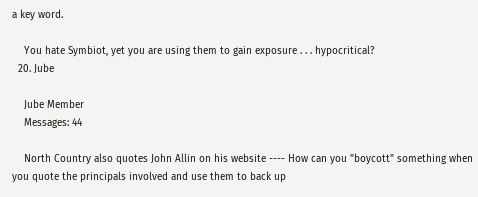a key word.

    You hate Symbiot, yet you are using them to gain exposure . . . hypocritical?
  20. Jube

    Jube Member
    Messages: 44

    North Country also quotes John Allin on his website ---- How can you "boycott" something when you quote the principals involved and use them to back up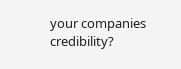your companies credibility?